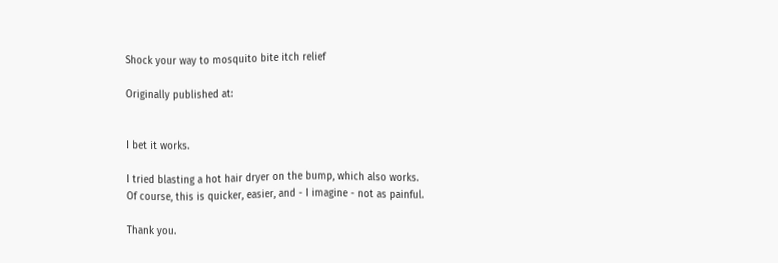Shock your way to mosquito bite itch relief

Originally published at:


I bet it works.

I tried blasting a hot hair dryer on the bump, which also works.
Of course, this is quicker, easier, and - I imagine - not as painful.

Thank you.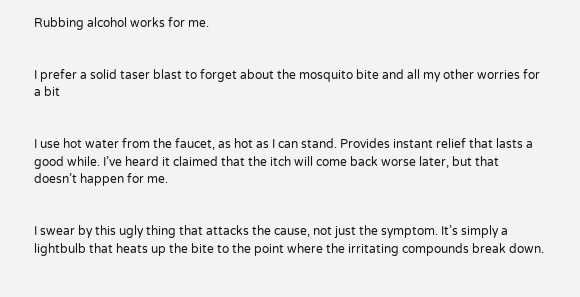Rubbing alcohol works for me.


I prefer a solid taser blast to forget about the mosquito bite and all my other worries for a bit


I use hot water from the faucet, as hot as I can stand. Provides instant relief that lasts a good while. I’ve heard it claimed that the itch will come back worse later, but that doesn’t happen for me.


I swear by this ugly thing that attacks the cause, not just the symptom. It’s simply a lightbulb that heats up the bite to the point where the irritating compounds break down.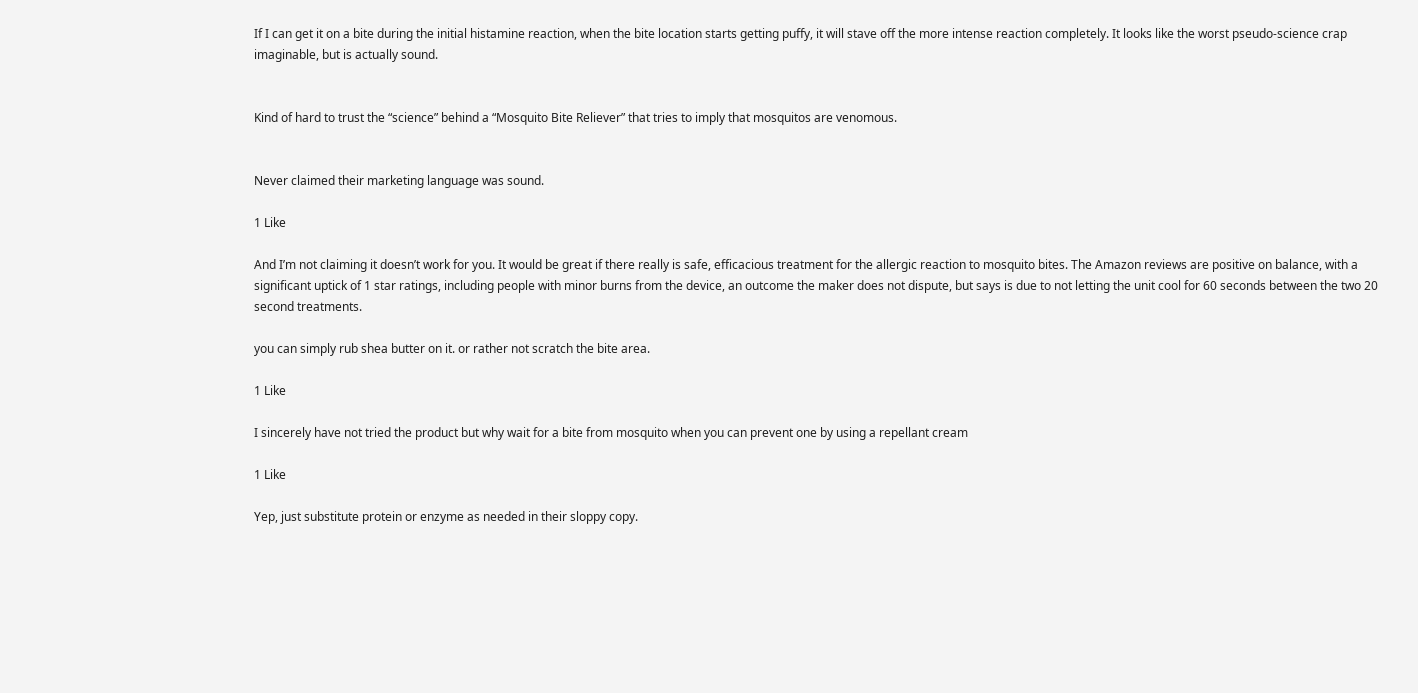If I can get it on a bite during the initial histamine reaction, when the bite location starts getting puffy, it will stave off the more intense reaction completely. It looks like the worst pseudo-science crap imaginable, but is actually sound.


Kind of hard to trust the “science” behind a “Mosquito Bite Reliever” that tries to imply that mosquitos are venomous.


Never claimed their marketing language was sound.

1 Like

And I’m not claiming it doesn’t work for you. It would be great if there really is safe, efficacious treatment for the allergic reaction to mosquito bites. The Amazon reviews are positive on balance, with a significant uptick of 1 star ratings, including people with minor burns from the device, an outcome the maker does not dispute, but says is due to not letting the unit cool for 60 seconds between the two 20 second treatments.

you can simply rub shea butter on it. or rather not scratch the bite area.

1 Like

I sincerely have not tried the product but why wait for a bite from mosquito when you can prevent one by using a repellant cream

1 Like

Yep, just substitute protein or enzyme as needed in their sloppy copy.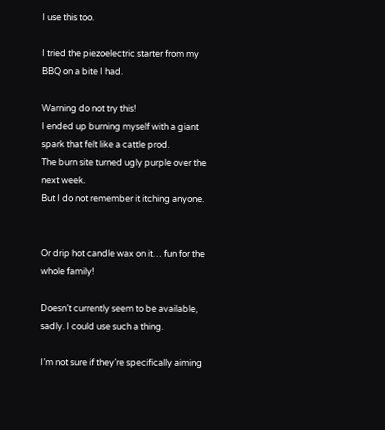I use this too.

I tried the piezoelectric starter from my BBQ on a bite I had.

Warning do not try this!
I ended up burning myself with a giant spark that felt like a cattle prod.
The burn site turned ugly purple over the next week.
But I do not remember it itching anyone.


Or drip hot candle wax on it… fun for the whole family!

Doesn’t currently seem to be available, sadly. I could use such a thing.

I’m not sure if they’re specifically aiming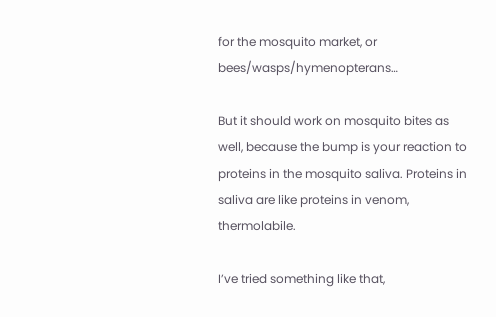for the mosquito market, or bees/wasps/hymenopterans…

But it should work on mosquito bites as well, because the bump is your reaction to proteins in the mosquito saliva. Proteins in saliva are like proteins in venom, thermolabile.

I’ve tried something like that,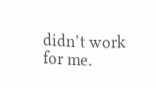didn’t work for me.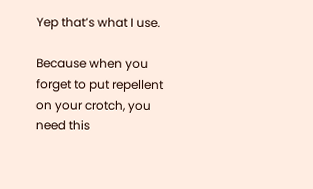Yep that’s what I use.

Because when you forget to put repellent on your crotch, you need this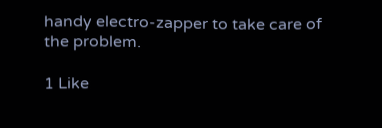handy electro-zapper to take care of the problem.

1 Like